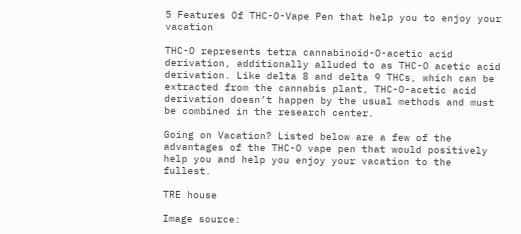5 Features Of THC-O-Vape Pen that help you to enjoy your vacation

THC-O represents tetra cannabinoid-O-acetic acid derivation, additionally alluded to as THC-O acetic acid derivation. Like delta 8 and delta 9 THCs, which can be extracted from the cannabis plant, THC-O-acetic acid derivation doesn’t happen by the usual methods and must be combined in the research center.

Going on Vacation? Listed below are a few of the advantages of the THC-O vape pen that would positively help you and help you enjoy your vacation to the fullest.

TRE house

Image source: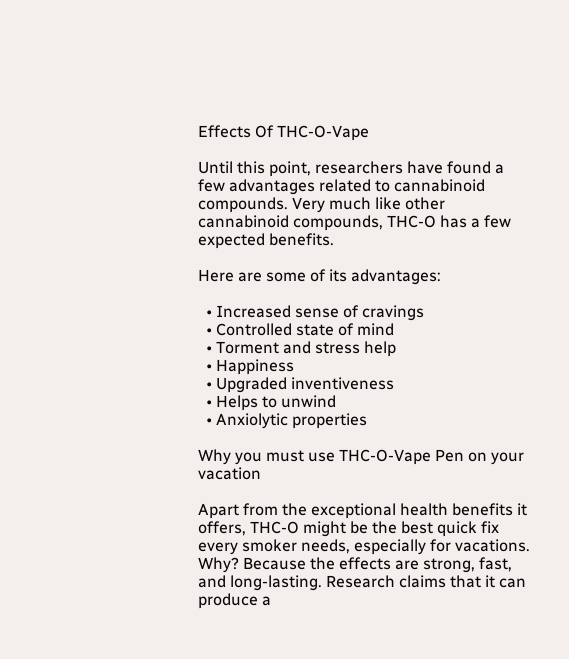Effects Of THC-O-Vape

Until this point, researchers have found a few advantages related to cannabinoid compounds. Very much like other cannabinoid compounds, THC-O has a few expected benefits.

Here are some of its advantages:

  • Increased sense of cravings
  • Controlled state of mind
  • Torment and stress help
  • Happiness
  • Upgraded inventiveness
  • Helps to unwind
  • Anxiolytic properties

Why you must use THC-O-Vape Pen on your vacation

Apart from the exceptional health benefits it offers, THC-O might be the best quick fix every smoker needs, especially for vacations. Why? Because the effects are strong, fast, and long-lasting. Research claims that it can produce a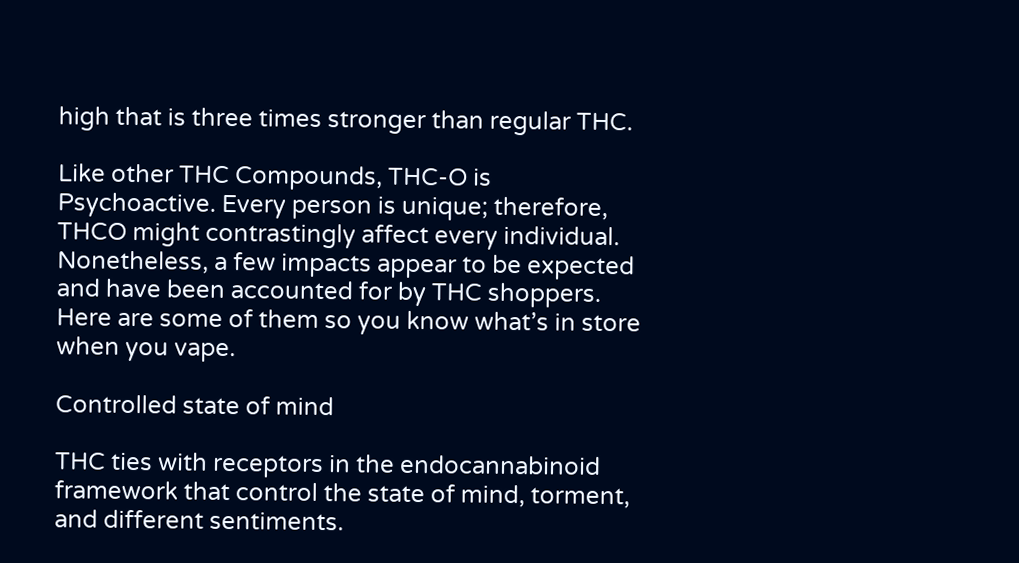high that is three times stronger than regular THC.

Like other THC Compounds, THC-O is Psychoactive. Every person is unique; therefore, THCO might contrastingly affect every individual. Nonetheless, a few impacts appear to be expected and have been accounted for by THC shoppers. Here are some of them so you know what’s in store when you vape.

Controlled state of mind

THC ties with receptors in the endocannabinoid framework that control the state of mind, torment, and different sentiments.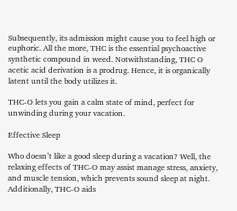Subsequently, its admission might cause you to feel high or euphoric. All the more, THC is the essential psychoactive synthetic compound in weed. Notwithstanding, THC O acetic acid derivation is a prodrug. Hence, it is organically latent until the body utilizes it.

THC-O lets you gain a calm state of mind, perfect for unwinding during your vacation.

Effective Sleep

Who doesn’t like a good sleep during a vacation? Well, the relaxing effects of THC-O may assist manage stress, anxiety, and muscle tension, which prevents sound sleep at night. Additionally, THC-O aids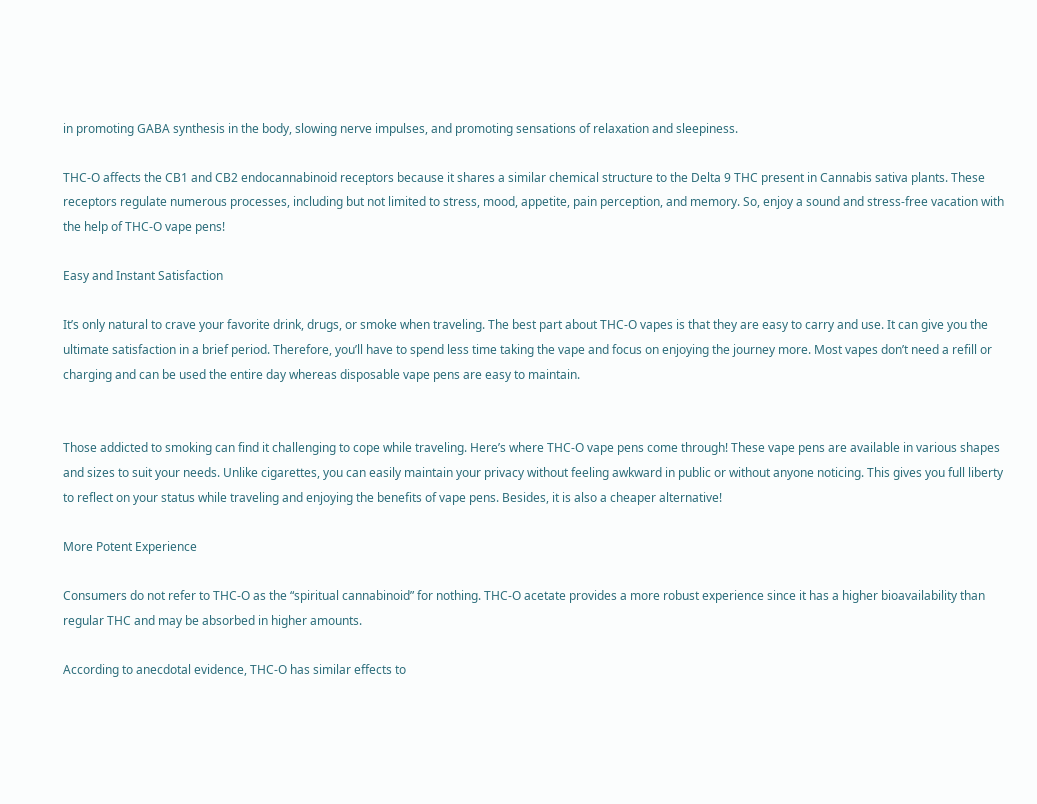in promoting GABA synthesis in the body, slowing nerve impulses, and promoting sensations of relaxation and sleepiness.

THC-O affects the CB1 and CB2 endocannabinoid receptors because it shares a similar chemical structure to the Delta 9 THC present in Cannabis sativa plants. These receptors regulate numerous processes, including but not limited to stress, mood, appetite, pain perception, and memory. So, enjoy a sound and stress-free vacation with the help of THC-O vape pens!

Easy and Instant Satisfaction

It’s only natural to crave your favorite drink, drugs, or smoke when traveling. The best part about THC-O vapes is that they are easy to carry and use. It can give you the ultimate satisfaction in a brief period. Therefore, you’ll have to spend less time taking the vape and focus on enjoying the journey more. Most vapes don’t need a refill or charging and can be used the entire day whereas disposable vape pens are easy to maintain.


Those addicted to smoking can find it challenging to cope while traveling. Here’s where THC-O vape pens come through! These vape pens are available in various shapes and sizes to suit your needs. Unlike cigarettes, you can easily maintain your privacy without feeling awkward in public or without anyone noticing. This gives you full liberty to reflect on your status while traveling and enjoying the benefits of vape pens. Besides, it is also a cheaper alternative!

More Potent Experience

Consumers do not refer to THC-O as the “spiritual cannabinoid” for nothing. THC-O acetate provides a more robust experience since it has a higher bioavailability than regular THC and may be absorbed in higher amounts.

According to anecdotal evidence, THC-O has similar effects to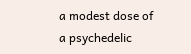a modest dose of a psychedelic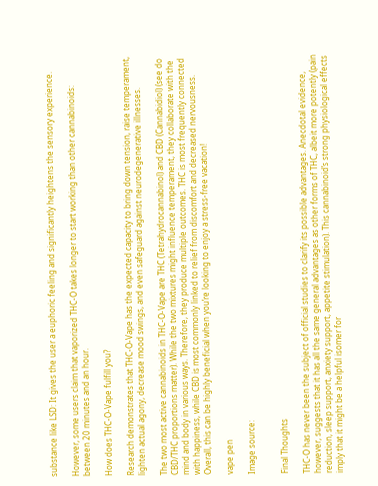substance like LSD: It gives the user a euphoric feeling and significantly heightens the sensory experience.

However, some users claim that vaporized THC-O takes longer to start working than other cannabinoids: between 20 minutes and an hour.

How does THC-O-Vape fulfill you?

Research demonstrates that THC-O-Vape has the expected capacity to bring down tension, raise temperament, lighten actual agony, decrease mood swings, and even safeguard against neurodegenerative illnesses.

The two most active cannabinoids in THC-O-Vape are THC (Tetrahydrocannabinol) and CBD (Cannabidiol) (see do CBD/THC proportions matter). While the two mixtures might influence temperament, they collaborate with the mind and body in various ways. Therefore, they produce multiple outcomes. THC is most frequently connected with happiness, while CBD is most commonly linked to relief from discomfort and decreased nervousness. Overall, this can be highly beneficial when you’re looking to enjoy a stress-free vacation!

vape pen

Image source:


Final Thoughts

THC-O has never been the subject of official studies to clarify its possible advantages. Anecdotal evidence, however, suggests that it has all the same general advantages as other forms of THC, albeit more potently (pain reduction, sleep support, anxiety support, appetite stimulation). This cannabinoid’s strong physiological effects imply that it might be a helpful isomer for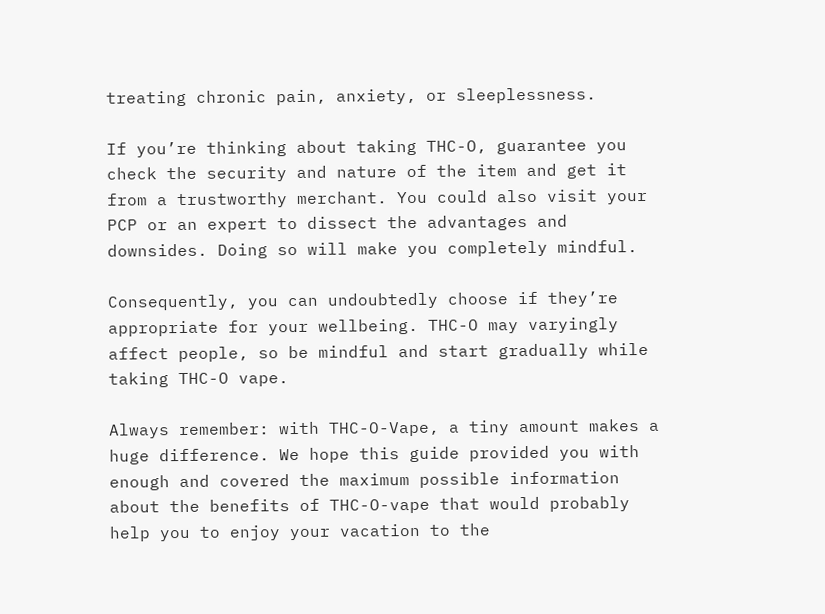treating chronic pain, anxiety, or sleeplessness.

If you’re thinking about taking THC-O, guarantee you check the security and nature of the item and get it from a trustworthy merchant. You could also visit your PCP or an expert to dissect the advantages and downsides. Doing so will make you completely mindful.

Consequently, you can undoubtedly choose if they’re appropriate for your wellbeing. THC-O may varyingly affect people, so be mindful and start gradually while taking THC-O vape.

Always remember: with THC-O-Vape, a tiny amount makes a huge difference. We hope this guide provided you with enough and covered the maximum possible information about the benefits of THC-O-vape that would probably help you to enjoy your vacation to the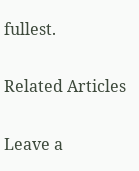fullest.

Related Articles

Leave a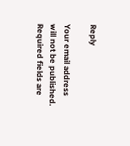Reply

Your email address will not be published. Required fields are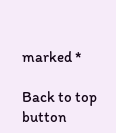marked *

Back to top button